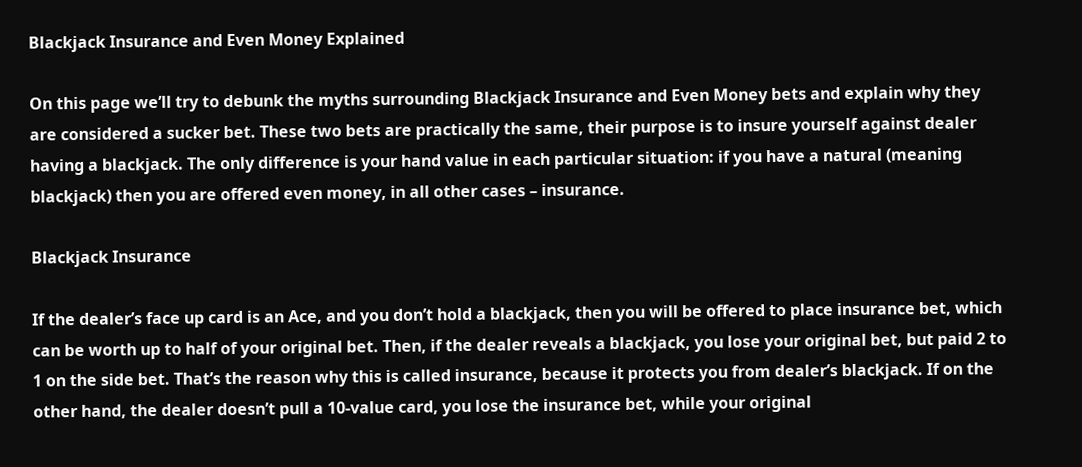Blackjack Insurance and Even Money Explained

On this page we’ll try to debunk the myths surrounding Blackjack Insurance and Even Money bets and explain why they are considered a sucker bet. These two bets are practically the same, their purpose is to insure yourself against dealer having a blackjack. The only difference is your hand value in each particular situation: if you have a natural (meaning blackjack) then you are offered even money, in all other cases – insurance.

Blackjack Insurance

If the dealer’s face up card is an Ace, and you don’t hold a blackjack, then you will be offered to place insurance bet, which can be worth up to half of your original bet. Then, if the dealer reveals a blackjack, you lose your original bet, but paid 2 to 1 on the side bet. That’s the reason why this is called insurance, because it protects you from dealer’s blackjack. If on the other hand, the dealer doesn’t pull a 10-value card, you lose the insurance bet, while your original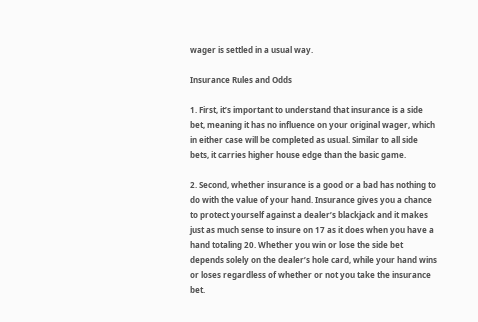wager is settled in a usual way.

Insurance Rules and Odds

1. First, it’s important to understand that insurance is a side bet, meaning it has no influence on your original wager, which in either case will be completed as usual. Similar to all side bets, it carries higher house edge than the basic game.

2. Second, whether insurance is a good or a bad has nothing to do with the value of your hand. Insurance gives you a chance to protect yourself against a dealer’s blackjack and it makes just as much sense to insure on 17 as it does when you have a hand totaling 20. Whether you win or lose the side bet depends solely on the dealer’s hole card, while your hand wins or loses regardless of whether or not you take the insurance bet.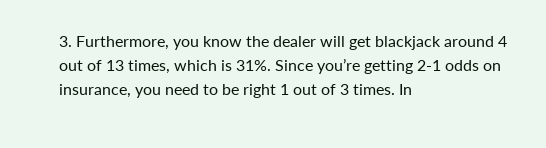3. Furthermore, you know the dealer will get blackjack around 4 out of 13 times, which is 31%. Since you’re getting 2-1 odds on insurance, you need to be right 1 out of 3 times. In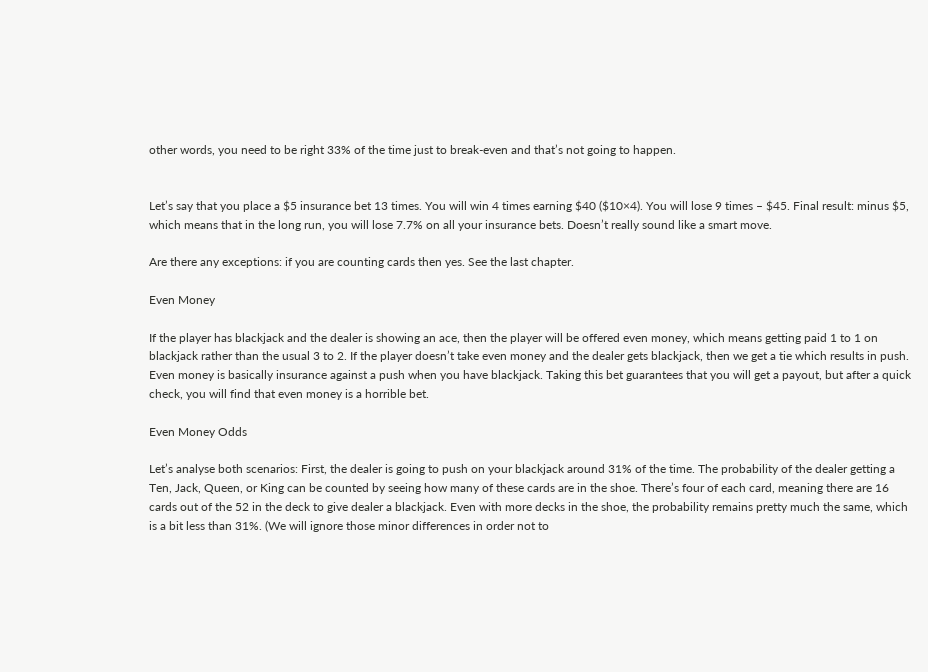other words, you need to be right 33% of the time just to break-even and that’s not going to happen.


Let’s say that you place a $5 insurance bet 13 times. You will win 4 times earning $40 ($10×4). You will lose 9 times – $45. Final result: minus $5, which means that in the long run, you will lose 7.7% on all your insurance bets. Doesn’t really sound like a smart move.

Are there any exceptions: if you are counting cards then yes. See the last chapter.

Even Money

If the player has blackjack and the dealer is showing an ace, then the player will be offered even money, which means getting paid 1 to 1 on blackjack rather than the usual 3 to 2. If the player doesn’t take even money and the dealer gets blackjack, then we get a tie which results in push. Even money is basically insurance against a push when you have blackjack. Taking this bet guarantees that you will get a payout, but after a quick check, you will find that even money is a horrible bet.

Even Money Odds

Let’s analyse both scenarios: First, the dealer is going to push on your blackjack around 31% of the time. The probability of the dealer getting a Ten, Jack, Queen, or King can be counted by seeing how many of these cards are in the shoe. There’s four of each card, meaning there are 16 cards out of the 52 in the deck to give dealer a blackjack. Even with more decks in the shoe, the probability remains pretty much the same, which is a bit less than 31%. (We will ignore those minor differences in order not to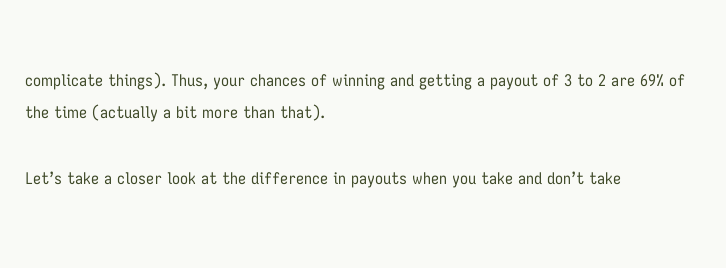complicate things). Thus, your chances of winning and getting a payout of 3 to 2 are 69% of the time (actually a bit more than that).

Let’s take a closer look at the difference in payouts when you take and don’t take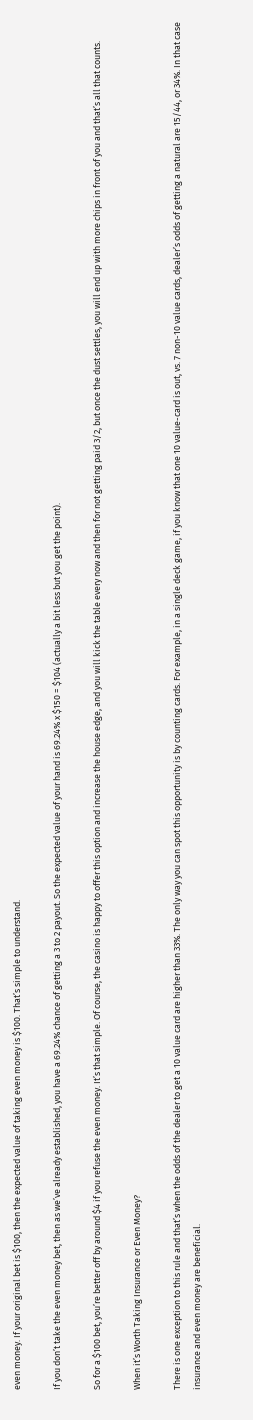even money. If your original bet is $100, then the expected value of taking even money is $100. That’s simple to understand.

If you don’t take the even money bet, then as we’ve already established, you have a 69.24% chance of getting a 3 to 2 payout. So the expected value of your hand is 69.24% x $150 = $104 (actually a bit less but you get the point).

So for a $100 bet, you’re better off by around $4 if you refuse the even money. It’s that simple. Of course, the casino is happy to offer this option and increase the house edge, and you will kick the table every now and then for not getting paid 3/2, but once the dust settles, you will end up with more chips in front of you and that’s all that counts.

When it’s Worth Taking Insurance or Even Money?

There is one exception to this rule and that’s when the odds of the dealer to get a 10 value card are higher than 33%. The only way you can spot this opportunity is by counting cards. For example, in a single deck game, if you know that one 10 value-card is out, vs. 7 non-10 value cards, dealer’s odds of getting a natural are 15/44, or 34%. In that case insurance and even money are beneficial.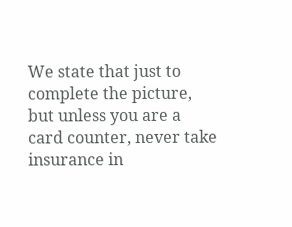We state that just to complete the picture, but unless you are a card counter, never take insurance in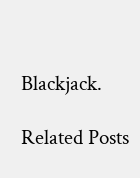Blackjack.

Related Posts